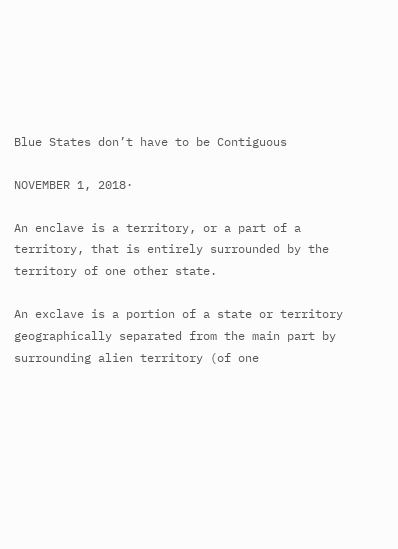Blue States don’t have to be Contiguous

NOVEMBER 1, 2018·

An enclave is a territory, or a part of a territory, that is entirely surrounded by the territory of one other state.

An exclave is a portion of a state or territory geographically separated from the main part by surrounding alien territory (of one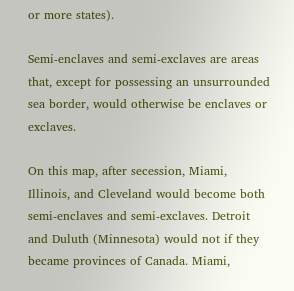or more states).

Semi-enclaves and semi-exclaves are areas that, except for possessing an unsurrounded sea border, would otherwise be enclaves or exclaves.

On this map, after secession, Miami, Illinois, and Cleveland would become both semi-enclaves and semi-exclaves. Detroit and Duluth (Minnesota) would not if they became provinces of Canada. Miami,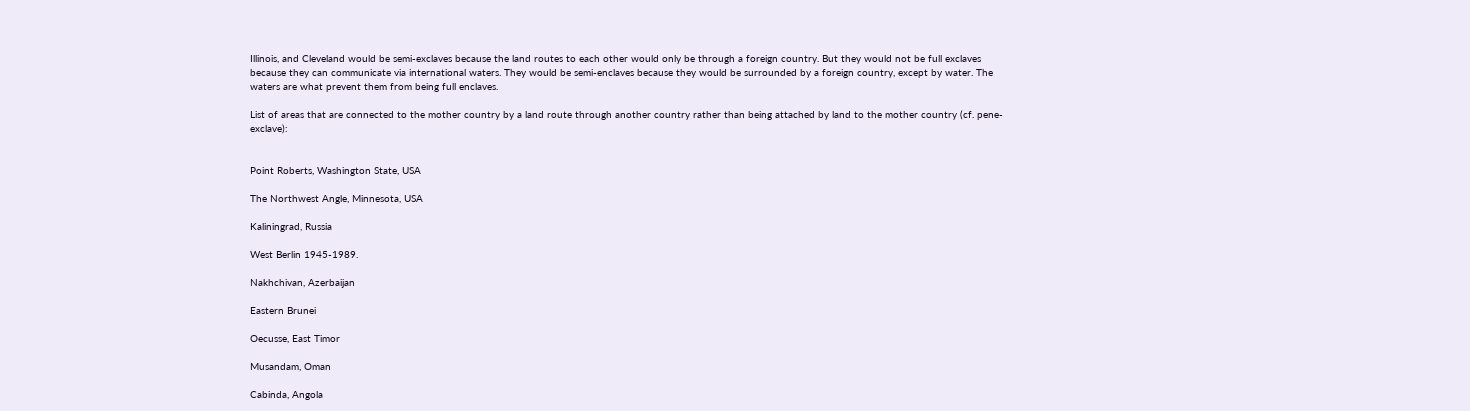Illinois, and Cleveland would be semi-exclaves because the land routes to each other would only be through a foreign country. But they would not be full exclaves because they can communicate via international waters. They would be semi-enclaves because they would be surrounded by a foreign country, except by water. The waters are what prevent them from being full enclaves.

List of areas that are connected to the mother country by a land route through another country rather than being attached by land to the mother country (cf. pene-exclave):


Point Roberts, Washington State, USA

The Northwest Angle, Minnesota, USA

Kaliningrad, Russia

West Berlin 1945-1989.

Nakhchivan, Azerbaijan

Eastern Brunei

Oecusse, East Timor

Musandam, Oman

Cabinda, Angola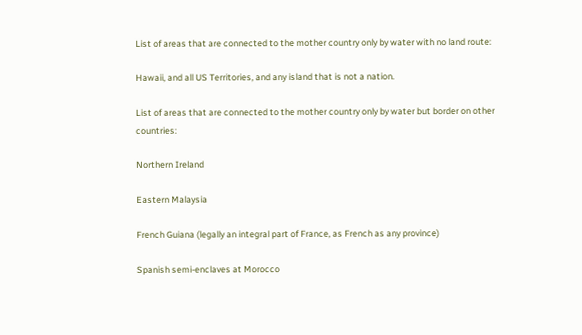List of areas that are connected to the mother country only by water with no land route:

Hawaii, and all US Territories, and any island that is not a nation.

List of areas that are connected to the mother country only by water but border on other countries:

Northern Ireland

Eastern Malaysia

French Guiana (legally an integral part of France, as French as any province)

Spanish semi-enclaves at Morocco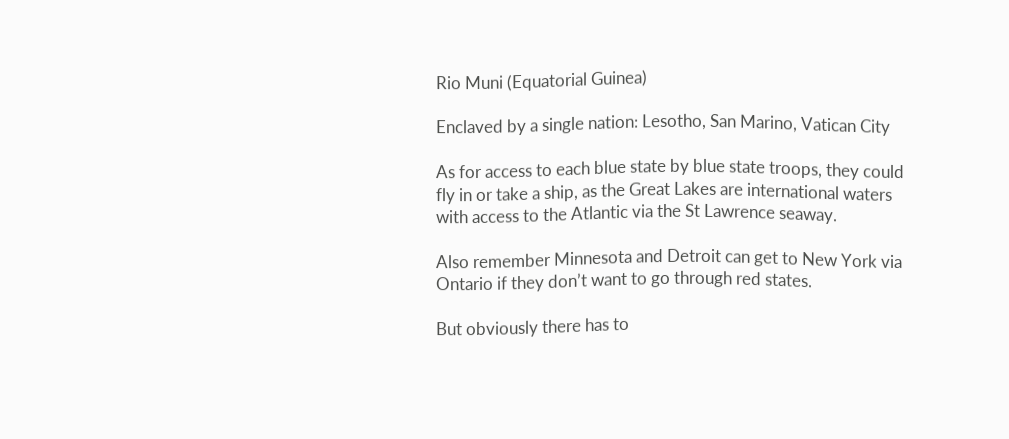Rio Muni (Equatorial Guinea)

Enclaved by a single nation: Lesotho, San Marino, Vatican City

As for access to each blue state by blue state troops, they could fly in or take a ship, as the Great Lakes are international waters with access to the Atlantic via the St Lawrence seaway.

Also remember Minnesota and Detroit can get to New York via Ontario if they don’t want to go through red states.

But obviously there has to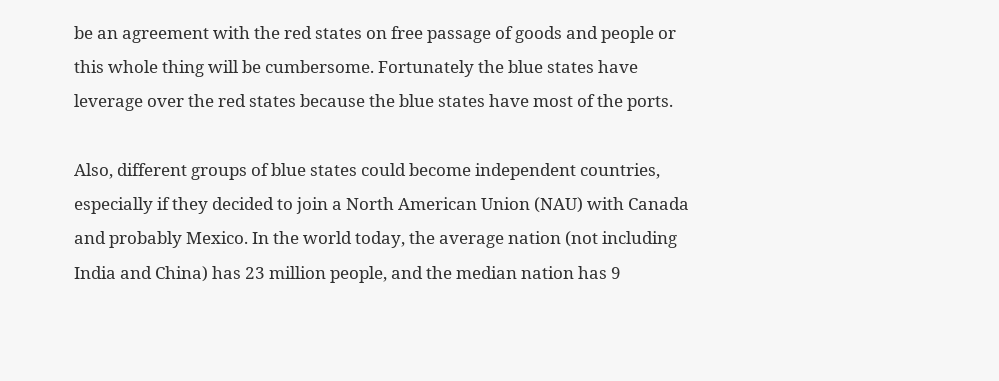be an agreement with the red states on free passage of goods and people or this whole thing will be cumbersome. Fortunately the blue states have leverage over the red states because the blue states have most of the ports.

Also, different groups of blue states could become independent countries, especially if they decided to join a North American Union (NAU) with Canada and probably Mexico. In the world today, the average nation (not including India and China) has 23 million people, and the median nation has 9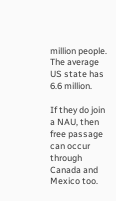million people. The average US state has 6.6 million.

If they do join a NAU, then free passage can occur through Canada and Mexico too.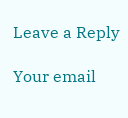Leave a Reply

Your email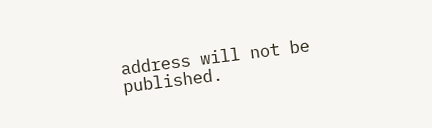address will not be published.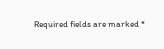Required fields are marked *